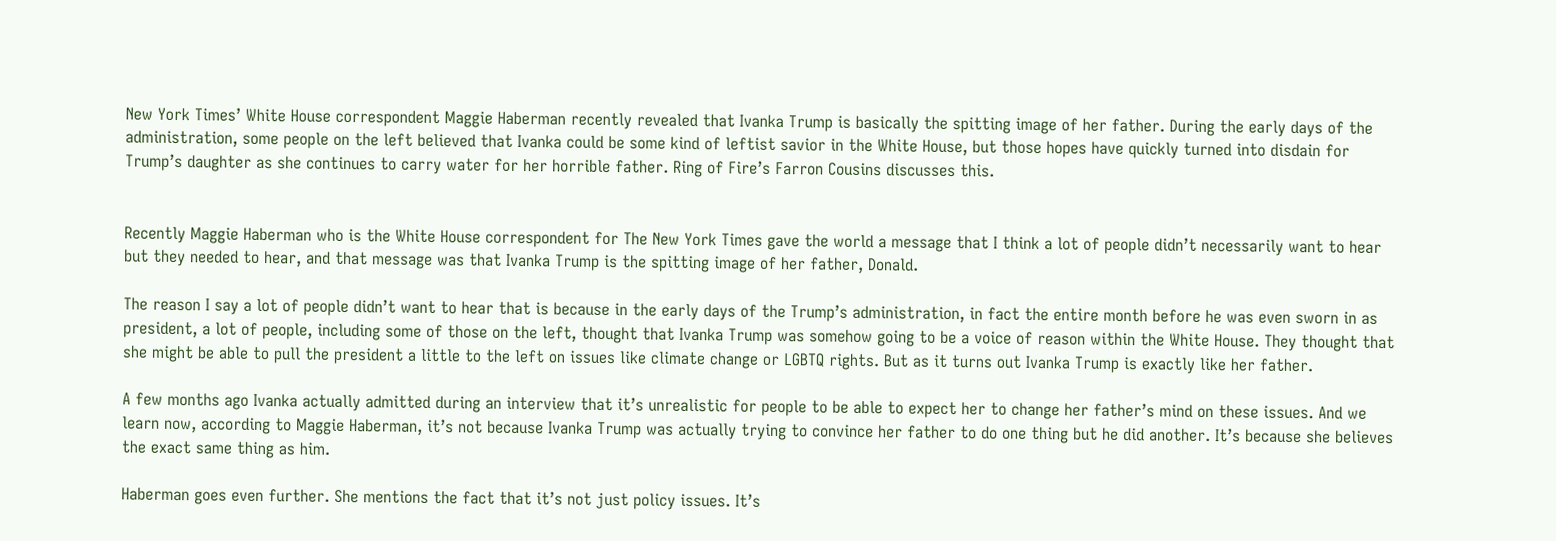New York Times’ White House correspondent Maggie Haberman recently revealed that Ivanka Trump is basically the spitting image of her father. During the early days of the administration, some people on the left believed that Ivanka could be some kind of leftist savior in the White House, but those hopes have quickly turned into disdain for Trump’s daughter as she continues to carry water for her horrible father. Ring of Fire’s Farron Cousins discusses this.


Recently Maggie Haberman who is the White House correspondent for The New York Times gave the world a message that I think a lot of people didn’t necessarily want to hear but they needed to hear, and that message was that Ivanka Trump is the spitting image of her father, Donald.

The reason I say a lot of people didn’t want to hear that is because in the early days of the Trump’s administration, in fact the entire month before he was even sworn in as president, a lot of people, including some of those on the left, thought that Ivanka Trump was somehow going to be a voice of reason within the White House. They thought that she might be able to pull the president a little to the left on issues like climate change or LGBTQ rights. But as it turns out Ivanka Trump is exactly like her father.

A few months ago Ivanka actually admitted during an interview that it’s unrealistic for people to be able to expect her to change her father’s mind on these issues. And we learn now, according to Maggie Haberman, it’s not because Ivanka Trump was actually trying to convince her father to do one thing but he did another. It’s because she believes the exact same thing as him.

Haberman goes even further. She mentions the fact that it’s not just policy issues. It’s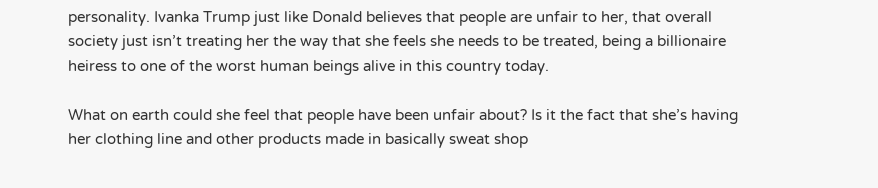personality. Ivanka Trump just like Donald believes that people are unfair to her, that overall society just isn’t treating her the way that she feels she needs to be treated, being a billionaire heiress to one of the worst human beings alive in this country today.

What on earth could she feel that people have been unfair about? Is it the fact that she’s having her clothing line and other products made in basically sweat shop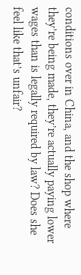conditions over in China, and the shop where they’re being made, they’re actually paying lower wages than is legally required by law? Does she feel like that’s unfair?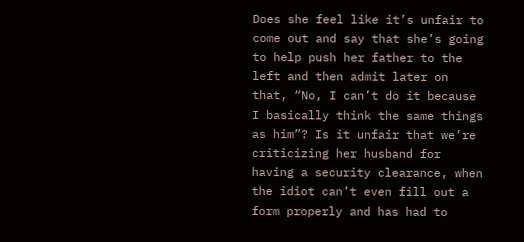Does she feel like it’s unfair to come out and say that she’s going to help push her father to the left and then admit later on that, “No, I can’t do it because I basically think the same things as him”? Is it unfair that we’re criticizing her husband for having a security clearance, when the idiot can’t even fill out a form properly and has had to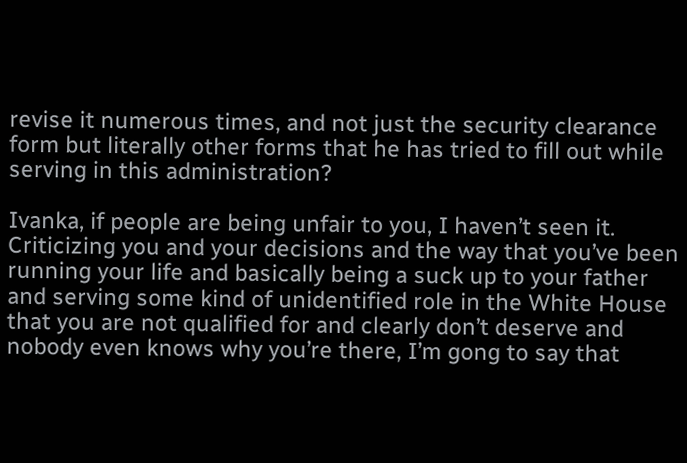revise it numerous times, and not just the security clearance form but literally other forms that he has tried to fill out while serving in this administration?

Ivanka, if people are being unfair to you, I haven’t seen it. Criticizing you and your decisions and the way that you’ve been running your life and basically being a suck up to your father and serving some kind of unidentified role in the White House that you are not qualified for and clearly don’t deserve and nobody even knows why you’re there, I’m gong to say that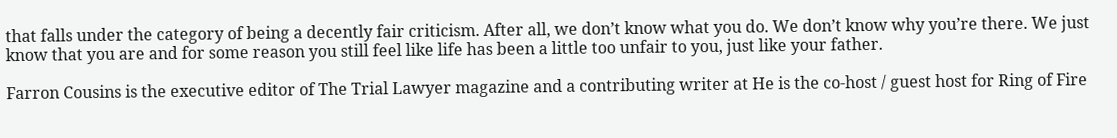that falls under the category of being a decently fair criticism. After all, we don’t know what you do. We don’t know why you’re there. We just know that you are and for some reason you still feel like life has been a little too unfair to you, just like your father.

Farron Cousins is the executive editor of The Trial Lawyer magazine and a contributing writer at He is the co-host / guest host for Ring of Fire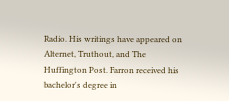Radio. His writings have appeared on Alternet, Truthout, and The Huffington Post. Farron received his bachelor's degree in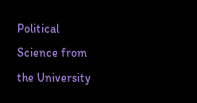Political Science from the University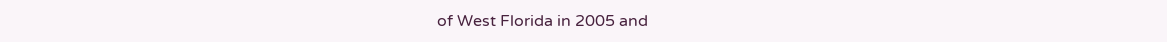of West Florida in 2005 and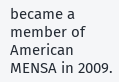became a member of American MENSA in 2009.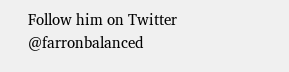Follow him on Twitter @farronbalanced